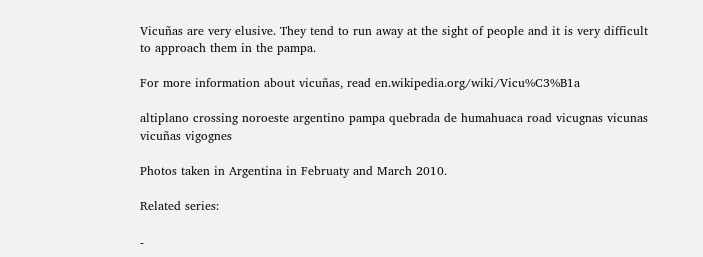Vicuñas are very elusive. They tend to run away at the sight of people and it is very difficult to approach them in the pampa.

For more information about vicuñas, read en.wikipedia.org/wiki/Vicu%C3%B1a

altiplano crossing noroeste argentino pampa quebrada de humahuaca road vicugnas vicunas vicuñas vigognes

Photos taken in Argentina in Februaty and March 2010.

Related series:

-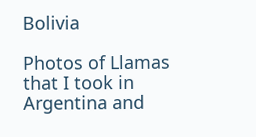Bolivia

Photos of Llamas that I took in Argentina and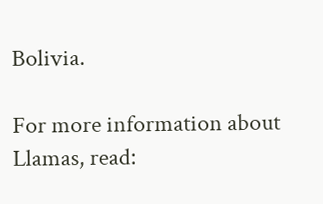Bolivia.

For more information about Llamas, read: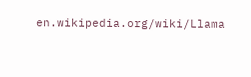en.wikipedia.org/wiki/Llama